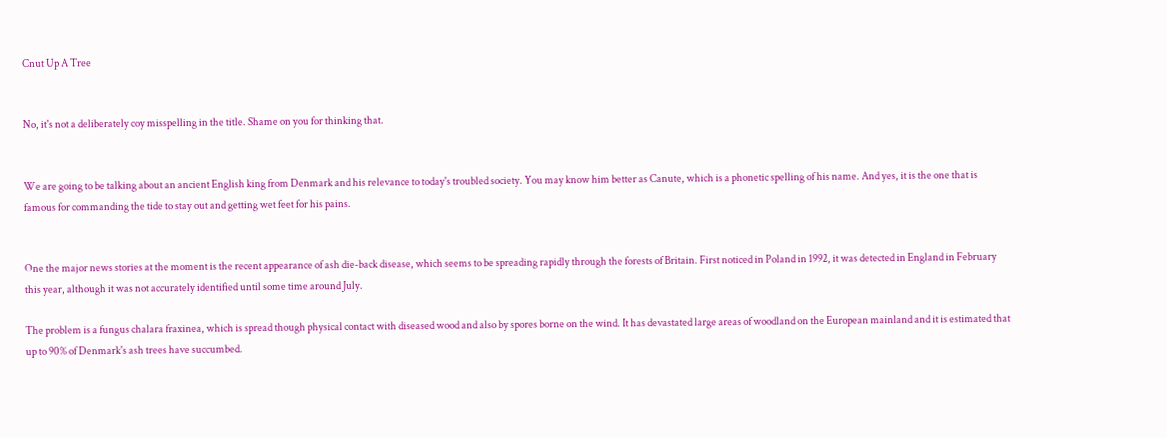Cnut Up A Tree


No, it's not a deliberately coy misspelling in the title. Shame on you for thinking that.


We are going to be talking about an ancient English king from Denmark and his relevance to today's troubled society. You may know him better as Canute, which is a phonetic spelling of his name. And yes, it is the one that is famous for commanding the tide to stay out and getting wet feet for his pains.


One the major news stories at the moment is the recent appearance of ash die-back disease, which seems to be spreading rapidly through the forests of Britain. First noticed in Poland in 1992, it was detected in England in February this year, although it was not accurately identified until some time around July.

The problem is a fungus chalara fraxinea, which is spread though physical contact with diseased wood and also by spores borne on the wind. It has devastated large areas of woodland on the European mainland and it is estimated that up to 90% of Denmark's ash trees have succumbed.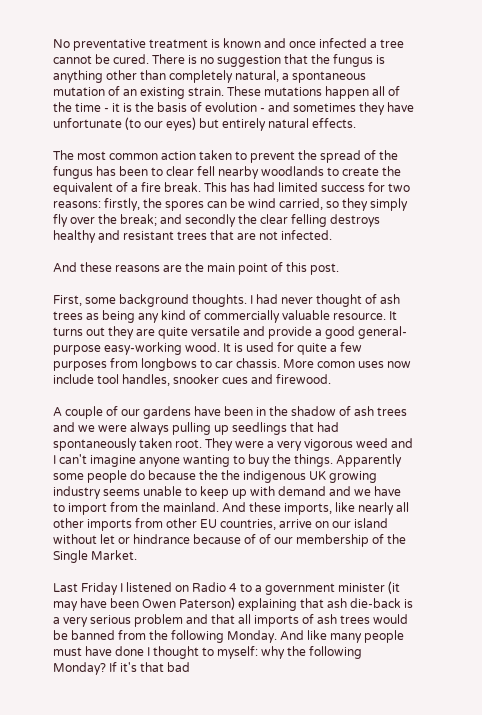No preventative treatment is known and once infected a tree cannot be cured. There is no suggestion that the fungus is anything other than completely natural, a spontaneous mutation of an existing strain. These mutations happen all of the time - it is the basis of evolution - and sometimes they have unfortunate (to our eyes) but entirely natural effects.

The most common action taken to prevent the spread of the fungus has been to clear fell nearby woodlands to create the equivalent of a fire break. This has had limited success for two reasons: firstly, the spores can be wind carried, so they simply fly over the break; and secondly the clear felling destroys healthy and resistant trees that are not infected.

And these reasons are the main point of this post.

First, some background thoughts. I had never thought of ash trees as being any kind of commercially valuable resource. It turns out they are quite versatile and provide a good general-purpose easy-working wood. It is used for quite a few purposes from longbows to car chassis. More comon uses now include tool handles, snooker cues and firewood.

A couple of our gardens have been in the shadow of ash trees and we were always pulling up seedlings that had spontaneously taken root. They were a very vigorous weed and I can't imagine anyone wanting to buy the things. Apparently some people do because the the indigenous UK growing industry seems unable to keep up with demand and we have to import from the mainland. And these imports, like nearly all other imports from other EU countries, arrive on our island without let or hindrance because of of our membership of the Single Market.

Last Friday I listened on Radio 4 to a government minister (it may have been Owen Paterson) explaining that ash die-back is a very serious problem and that all imports of ash trees would be banned from the following Monday. And like many people must have done I thought to myself: why the following Monday? If it's that bad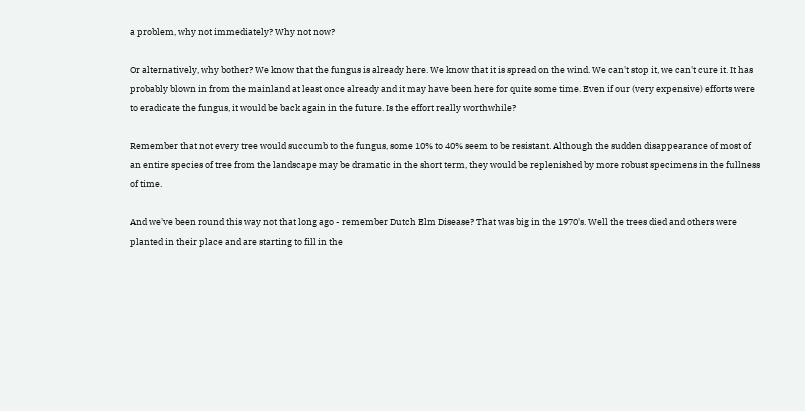a problem, why not immediately? Why not now?

Or alternatively, why bother? We know that the fungus is already here. We know that it is spread on the wind. We can't stop it, we can't cure it. It has probably blown in from the mainland at least once already and it may have been here for quite some time. Even if our (very expensive) efforts were to eradicate the fungus, it would be back again in the future. Is the effort really worthwhile?

Remember that not every tree would succumb to the fungus, some 10% to 40% seem to be resistant. Although the sudden disappearance of most of an entire species of tree from the landscape may be dramatic in the short term, they would be replenished by more robust specimens in the fullness of time.

And we've been round this way not that long ago - remember Dutch Elm Disease? That was big in the 1970's. Well the trees died and others were planted in their place and are starting to fill in the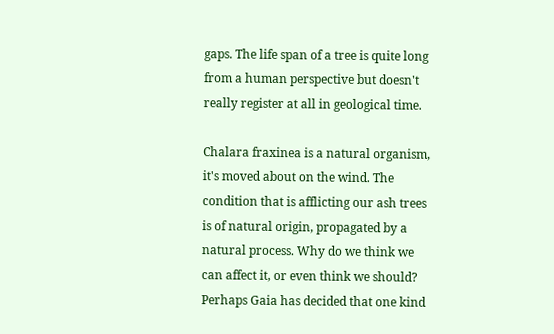gaps. The life span of a tree is quite long from a human perspective but doesn't really register at all in geological time.

Chalara fraxinea is a natural organism, it's moved about on the wind. The condition that is afflicting our ash trees is of natural origin, propagated by a natural process. Why do we think we can affect it, or even think we should? Perhaps Gaia has decided that one kind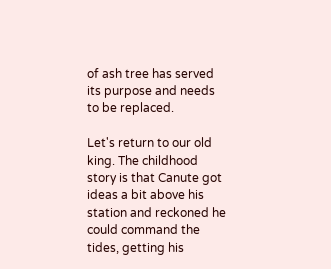of ash tree has served its purpose and needs to be replaced.

Let's return to our old king. The childhood story is that Canute got ideas a bit above his station and reckoned he could command the tides, getting his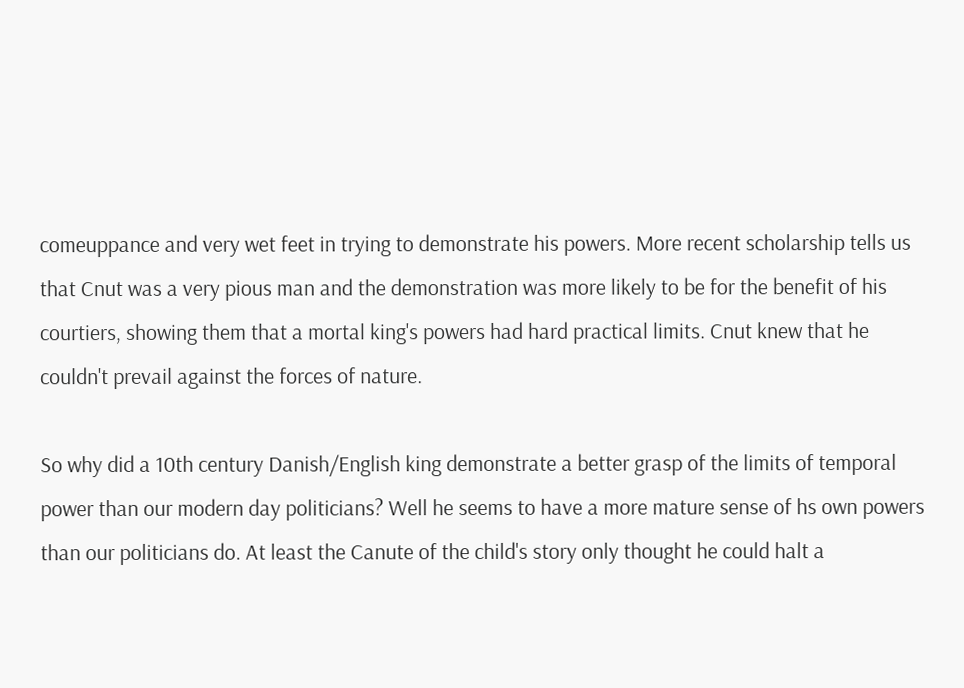comeuppance and very wet feet in trying to demonstrate his powers. More recent scholarship tells us that Cnut was a very pious man and the demonstration was more likely to be for the benefit of his courtiers, showing them that a mortal king's powers had hard practical limits. Cnut knew that he couldn't prevail against the forces of nature.

So why did a 10th century Danish/English king demonstrate a better grasp of the limits of temporal power than our modern day politicians? Well he seems to have a more mature sense of hs own powers than our politicians do. At least the Canute of the child's story only thought he could halt a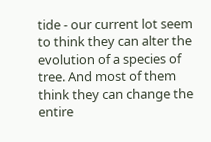tide - our current lot seem to think they can alter the evolution of a species of tree. And most of them think they can change the entire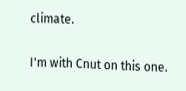climate.

I'm with Cnut on this one.